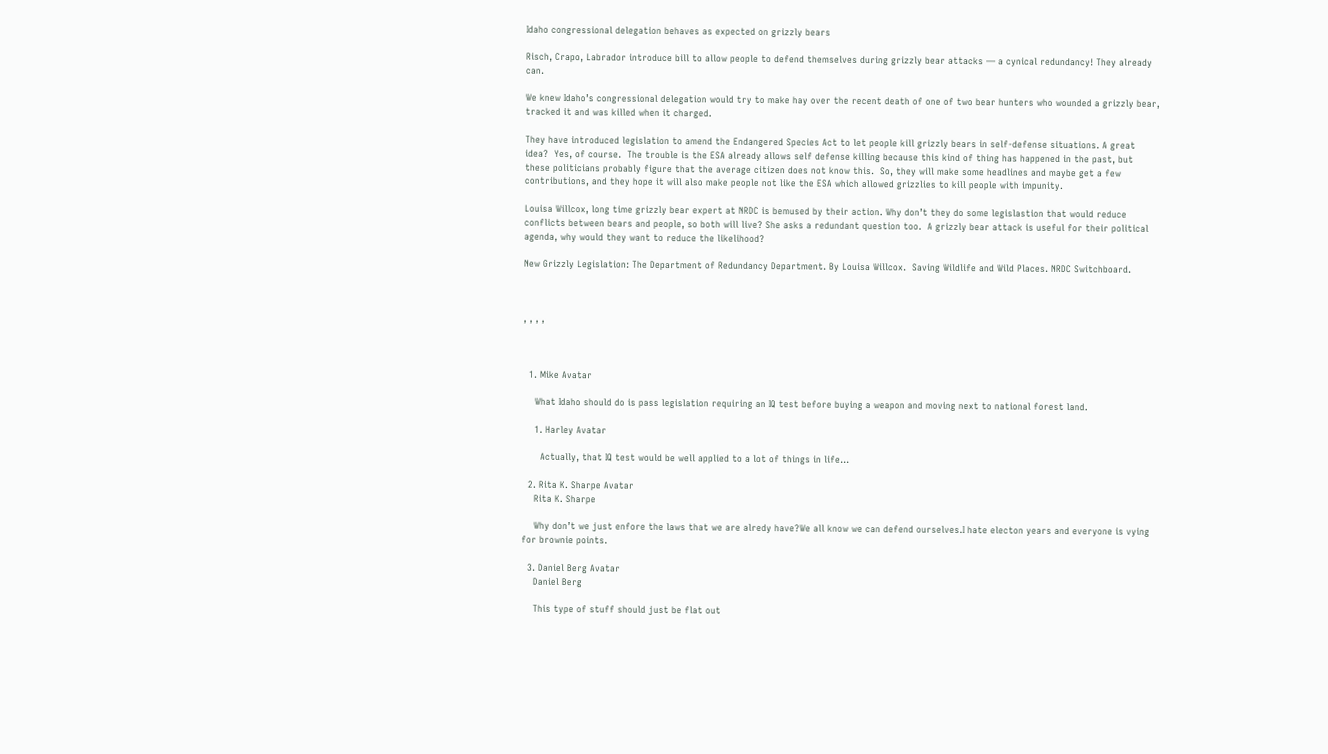Idaho congressional delegation behaves as expected on grizzly bears

Risch, Crapo, Labrador introduce bill to allow people to defend themselves during grizzly bear attacks — a cynical redundancy! They already can.

We knew Idaho’s congressional delegation would try to make hay over the recent death of one of two bear hunters who wounded a grizzly bear, tracked it and was killed when it charged.

They have introduced legislation to amend the Endangered Species Act to let people kill grizzly bears in self-defense situations. A great idea?  Yes, of course.  The trouble is the ESA already allows self defense killing because this kind of thing has happened in the past, but these politicians probably figure that the average citizen does not know this.  So, they will make some headlines and maybe get a few contributions, and they hope it will also make people not like the ESA which allowed grizzlies to kill people with impunity.

Louisa Willcox, long time grizzly bear expert at NRDC is bemused by their action. Why don’t they do some legislastion that would reduce conflicts between bears and people, so both will live? She asks a redundant question too.  A grizzly bear attack is useful for their political agenda, why would they want to reduce the likelihood?

New Grizzly Legislation: The Department of Redundancy Department. By Louisa Willcox.  Saving Wildlife and Wild Places. NRDC Switchboard.



, , , ,



  1. Mike Avatar

    What Idaho should do is pass legislation requiring an IQ test before buying a weapon and moving next to national forest land.

    1. Harley Avatar

      Actually, that IQ test would be well applied to a lot of things in life…

  2. Rita K. Sharpe Avatar
    Rita K. Sharpe

    Why don’t we just enfore the laws that we are alredy have?We all know we can defend ourselves.I hate electon years and everyone is vying for brownie points.

  3. Daniel Berg Avatar
    Daniel Berg

    This type of stuff should just be flat out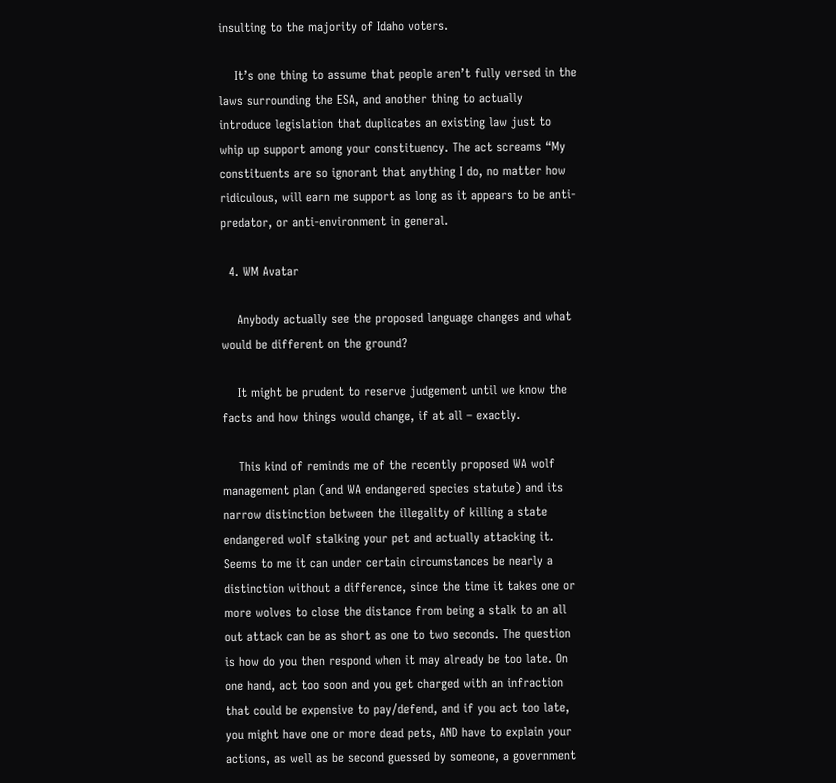insulting to the majority of Idaho voters.

    It’s one thing to assume that people aren’t fully versed in the laws surrounding the ESA, and another thing to actually introduce legislation that duplicates an existing law just to whip up support among your constituency. The act screams “My constituents are so ignorant that anything I do, no matter how ridiculous, will earn me support as long as it appears to be anti-predator, or anti-environment in general.

  4. WM Avatar

    Anybody actually see the proposed language changes and what would be different on the ground?

    It might be prudent to reserve judgement until we know the facts and how things would change, if at all – exactly.

    This kind of reminds me of the recently proposed WA wolf management plan (and WA endangered species statute) and its narrow distinction between the illegality of killing a state endangered wolf stalking your pet and actually attacking it. Seems to me it can under certain circumstances be nearly a distinction without a difference, since the time it takes one or more wolves to close the distance from being a stalk to an all out attack can be as short as one to two seconds. The question is how do you then respond when it may already be too late. On one hand, act too soon and you get charged with an infraction that could be expensive to pay/defend, and if you act too late, you might have one or more dead pets, AND have to explain your actions, as well as be second guessed by someone, a government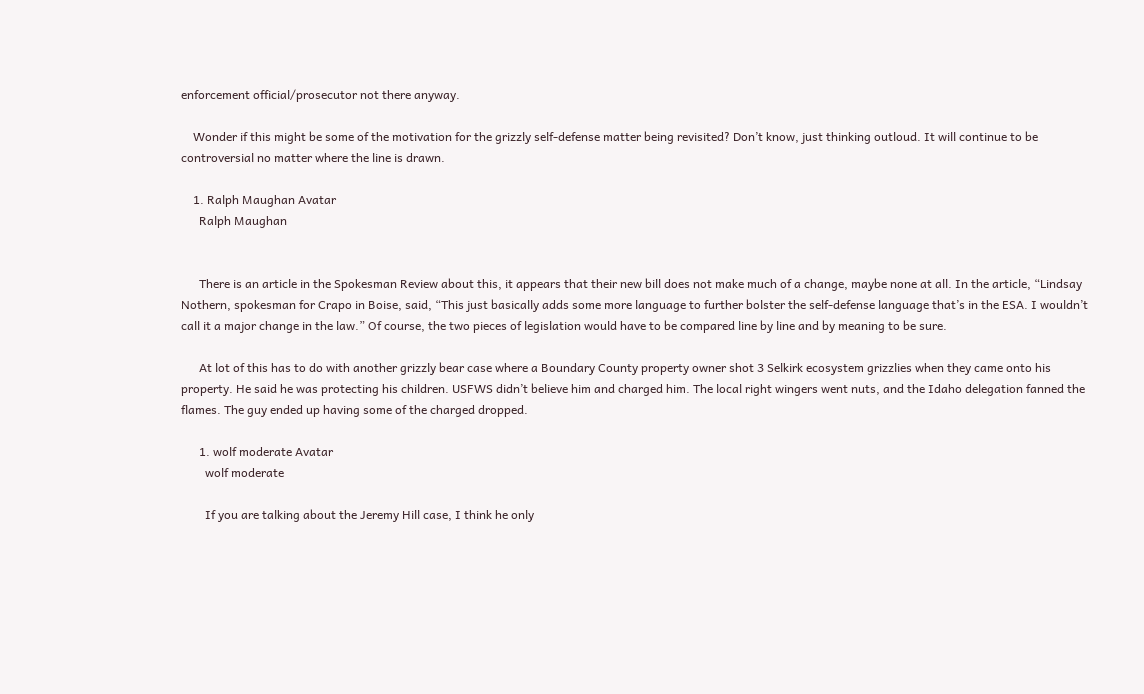enforcement official/prosecutor not there anyway.

    Wonder if this might be some of the motivation for the grizzly self-defense matter being revisited? Don’t know, just thinking outloud. It will continue to be controversial no matter where the line is drawn.

    1. Ralph Maughan Avatar
      Ralph Maughan


      There is an article in the Spokesman Review about this, it appears that their new bill does not make much of a change, maybe none at all. In the article, “Lindsay Nothern, spokesman for Crapo in Boise, said, “This just basically adds some more language to further bolster the self-defense language that’s in the ESA. I wouldn’t call it a major change in the law.” Of course, the two pieces of legislation would have to be compared line by line and by meaning to be sure.

      At lot of this has to do with another grizzly bear case where a Boundary County property owner shot 3 Selkirk ecosystem grizzlies when they came onto his property. He said he was protecting his children. USFWS didn’t believe him and charged him. The local right wingers went nuts, and the Idaho delegation fanned the flames. The guy ended up having some of the charged dropped.

      1. wolf moderate Avatar
        wolf moderate

        If you are talking about the Jeremy Hill case, I think he only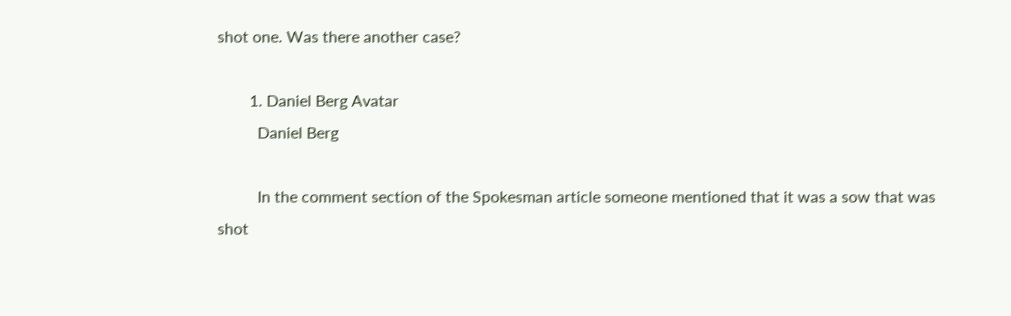shot one. Was there another case?

        1. Daniel Berg Avatar
          Daniel Berg

          In the comment section of the Spokesman article someone mentioned that it was a sow that was shot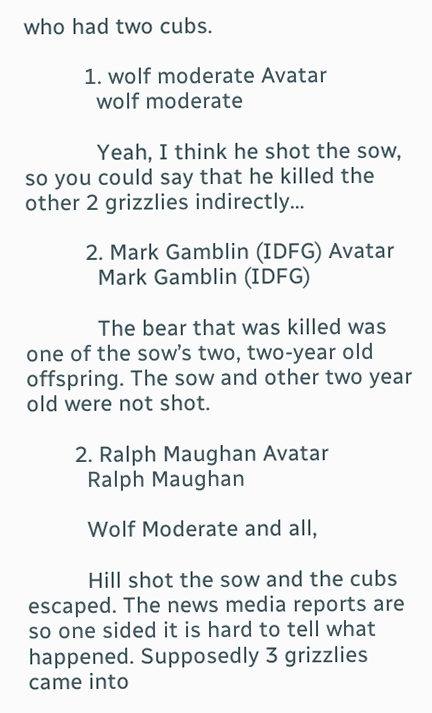who had two cubs.

          1. wolf moderate Avatar
            wolf moderate

            Yeah, I think he shot the sow, so you could say that he killed the other 2 grizzlies indirectly…

          2. Mark Gamblin (IDFG) Avatar
            Mark Gamblin (IDFG)

            The bear that was killed was one of the sow’s two, two-year old offspring. The sow and other two year old were not shot.

        2. Ralph Maughan Avatar
          Ralph Maughan

          Wolf Moderate and all,

          Hill shot the sow and the cubs escaped. The news media reports are so one sided it is hard to tell what happened. Supposedly 3 grizzlies came into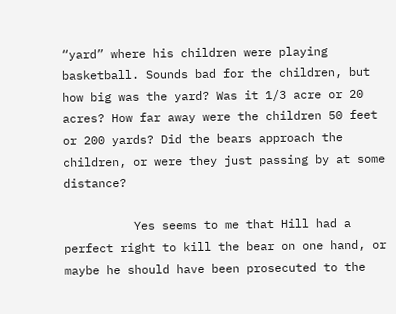“yard” where his children were playing basketball. Sounds bad for the children, but how big was the yard? Was it 1/3 acre or 20 acres? How far away were the children 50 feet or 200 yards? Did the bears approach the children, or were they just passing by at some distance?

          Yes seems to me that Hill had a perfect right to kill the bear on one hand, or maybe he should have been prosecuted to the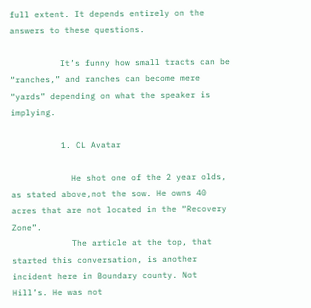full extent. It depends entirely on the answers to these questions.

          It’s funny how small tracts can be “ranches,” and ranches can become mere “yards” depending on what the speaker is implying.

          1. CL Avatar

            He shot one of the 2 year olds, as stated above,not the sow. He owns 40 acres that are not located in the “Recovery Zone”.
            The article at the top, that started this conversation, is another incident here in Boundary county. Not Hill’s. He was not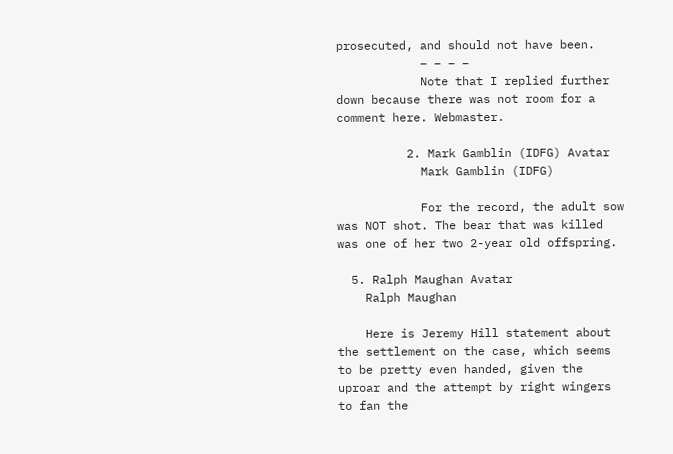prosecuted, and should not have been.
            – – – –
            Note that I replied further down because there was not room for a comment here. Webmaster.

          2. Mark Gamblin (IDFG) Avatar
            Mark Gamblin (IDFG)

            For the record, the adult sow was NOT shot. The bear that was killed was one of her two 2-year old offspring.

  5. Ralph Maughan Avatar
    Ralph Maughan

    Here is Jeremy Hill statement about the settlement on the case, which seems to be pretty even handed, given the uproar and the attempt by right wingers to fan the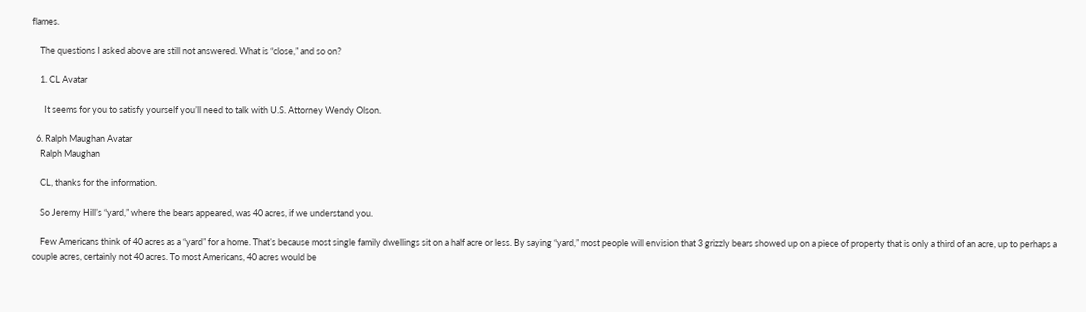flames.

    The questions I asked above are still not answered. What is “close,” and so on?

    1. CL Avatar

      It seems for you to satisfy yourself you’ll need to talk with U.S. Attorney Wendy Olson.

  6. Ralph Maughan Avatar
    Ralph Maughan

    CL, thanks for the information.

    So Jeremy Hill’s “yard,” where the bears appeared, was 40 acres, if we understand you.

    Few Americans think of 40 acres as a “yard” for a home. That’s because most single family dwellings sit on a half acre or less. By saying “yard,” most people will envision that 3 grizzly bears showed up on a piece of property that is only a third of an acre, up to perhaps a couple acres, certainly not 40 acres. To most Americans, 40 acres would be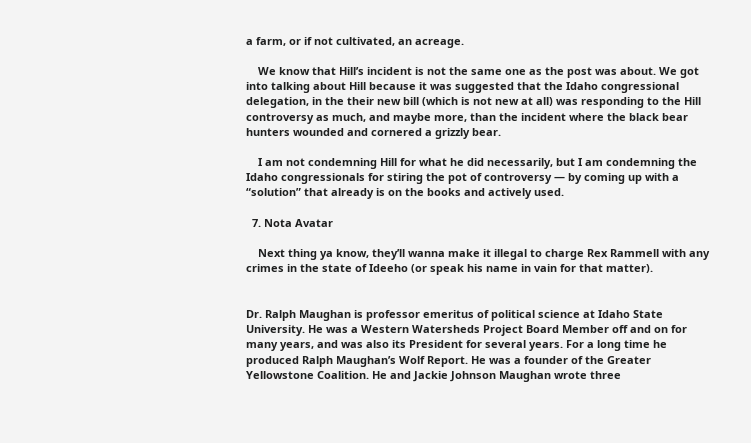a farm, or if not cultivated, an acreage.

    We know that Hill’s incident is not the same one as the post was about. We got into talking about Hill because it was suggested that the Idaho congressional delegation, in the their new bill (which is not new at all) was responding to the Hill controversy as much, and maybe more, than the incident where the black bear hunters wounded and cornered a grizzly bear.

    I am not condemning Hill for what he did necessarily, but I am condemning the Idaho congressionals for stiring the pot of controversy — by coming up with a “solution” that already is on the books and actively used.

  7. Nota Avatar

    Next thing ya know, they’ll wanna make it illegal to charge Rex Rammell with any crimes in the state of Ideeho (or speak his name in vain for that matter).


Dr. Ralph Maughan is professor emeritus of political science at Idaho State University. He was a Western Watersheds Project Board Member off and on for many years, and was also its President for several years. For a long time he produced Ralph Maughan’s Wolf Report. He was a founder of the Greater Yellowstone Coalition. He and Jackie Johnson Maughan wrote three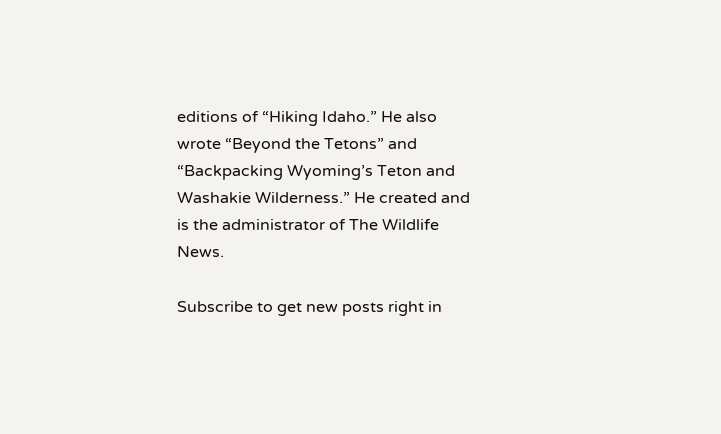editions of “Hiking Idaho.” He also wrote “Beyond the Tetons” and “Backpacking Wyoming’s Teton and Washakie Wilderness.” He created and is the administrator of The Wildlife News.

Subscribe to get new posts right in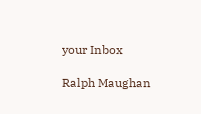your Inbox

Ralph Maughan